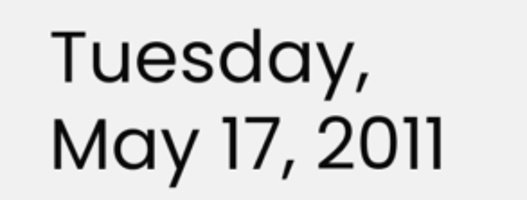Tuesday, May 17, 2011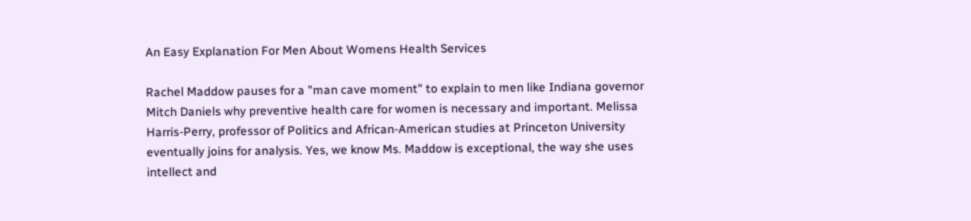An Easy Explanation For Men About Womens Health Services

Rachel Maddow pauses for a "man cave moment" to explain to men like Indiana governor Mitch Daniels why preventive health care for women is necessary and important. Melissa Harris-Perry, professor of Politics and African-American studies at Princeton University eventually joins for analysis. Yes, we know Ms. Maddow is exceptional, the way she uses intellect and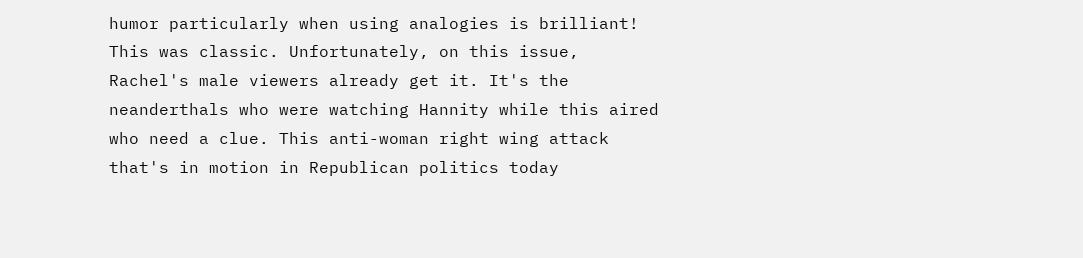humor particularly when using analogies is brilliant! This was classic. Unfortunately, on this issue, Rachel's male viewers already get it. It's the neanderthals who were watching Hannity while this aired who need a clue. This anti-woman right wing attack that's in motion in Republican politics today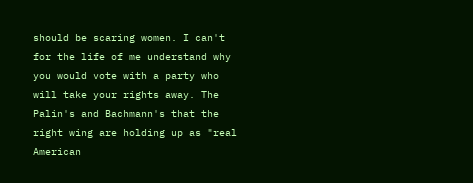should be scaring women. I can't for the life of me understand why you would vote with a party who will take your rights away. The Palin's and Bachmann's that the right wing are holding up as "real American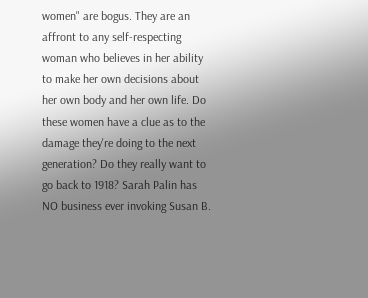women" are bogus. They are an affront to any self-respecting woman who believes in her ability to make her own decisions about her own body and her own life. Do these women have a clue as to the damage they're doing to the next generation? Do they really want to go back to 1918? Sarah Palin has NO business ever invoking Susan B.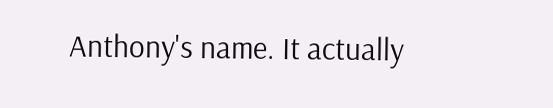Anthony's name. It actually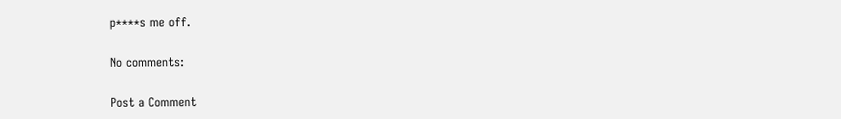p****s me off.

No comments:

Post a Comment